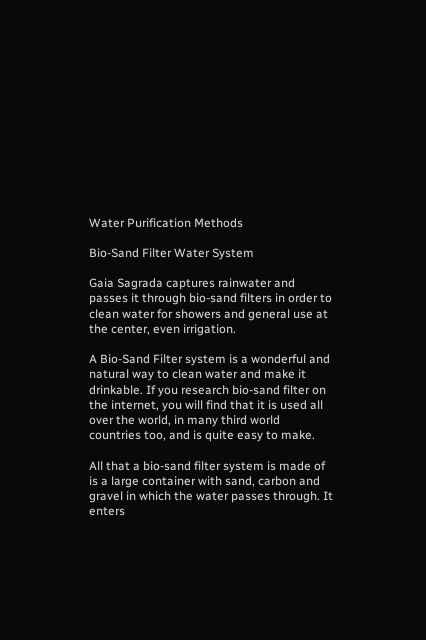Water Purification Methods

Bio-Sand Filter Water System

Gaia Sagrada captures rainwater and passes it through bio-sand filters in order to clean water for showers and general use at the center, even irrigation.

A Bio-Sand Filter system is a wonderful and natural way to clean water and make it drinkable. If you research bio-sand filter on the internet, you will find that it is used all over the world, in many third world countries too, and is quite easy to make.

All that a bio-sand filter system is made of is a large container with sand, carbon and gravel in which the water passes through. It enters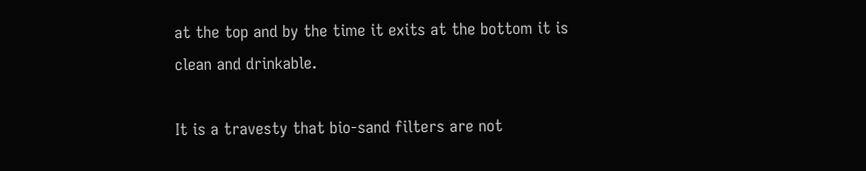at the top and by the time it exits at the bottom it is clean and drinkable.

It is a travesty that bio-sand filters are not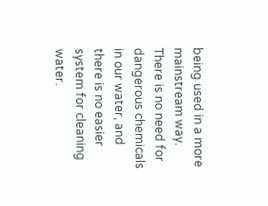being used in a more mainstream way. There is no need for dangerous chemicals in our water, and there is no easier system for cleaning water.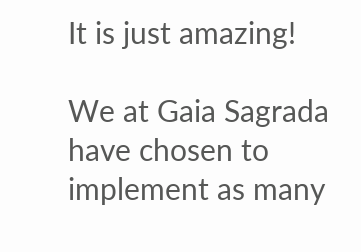It is just amazing!

We at Gaia Sagrada have chosen to implement as many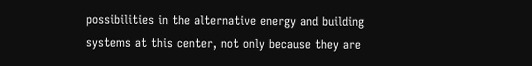possibilities in the alternative energy and building systems at this center, not only because they are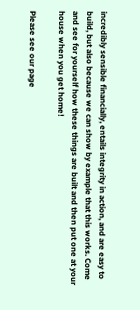incredibly sensible financially, entails integrity in action, and are easy to build, but also because we can show by example that this works. Come and see for yourself how these things are built and then put one at your house when you get home!

Please see our page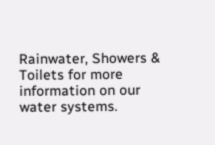Rainwater, Showers & Toilets for more information on our water systems.